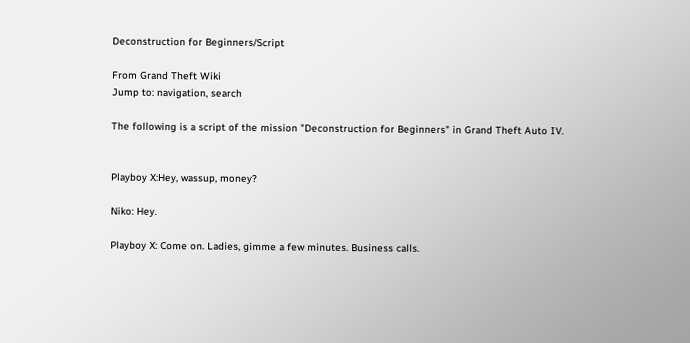Deconstruction for Beginners/Script

From Grand Theft Wiki
Jump to: navigation, search

The following is a script of the mission "Deconstruction for Beginners" in Grand Theft Auto IV.


Playboy X:Hey, wassup, money?

Niko: Hey.

Playboy X: Come on. Ladies, gimme a few minutes. Business calls.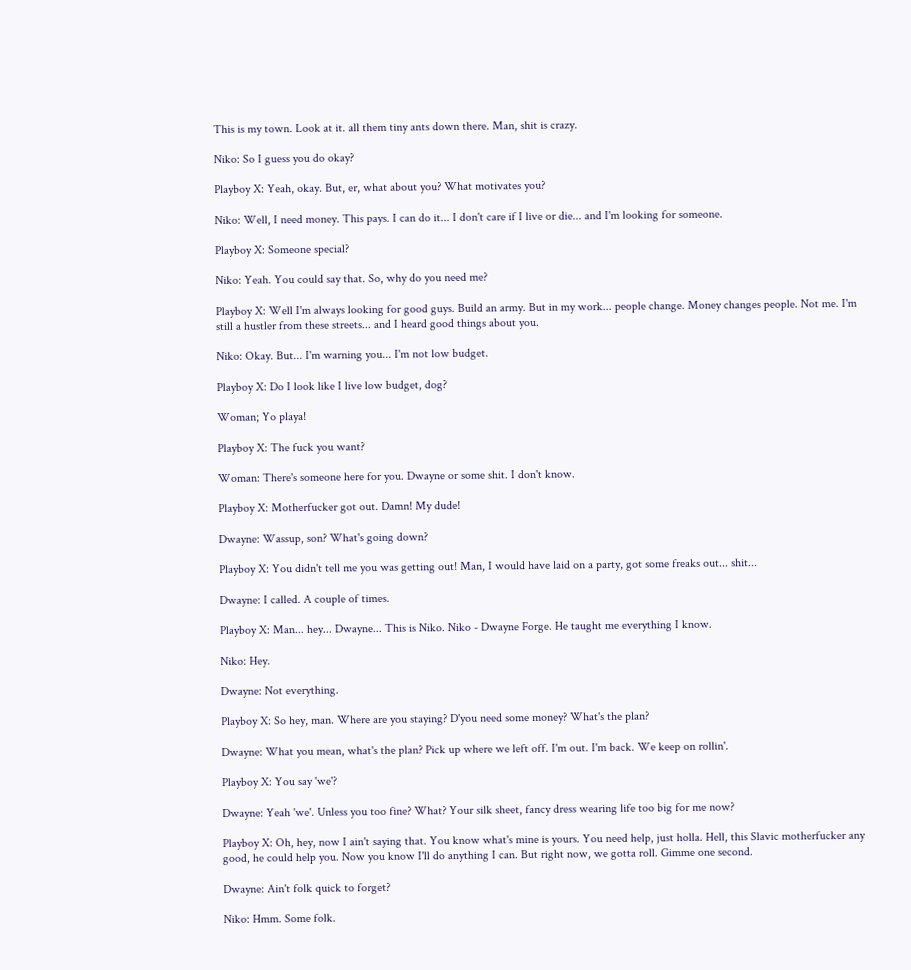This is my town. Look at it. all them tiny ants down there. Man, shit is crazy.

Niko: So I guess you do okay?

Playboy X: Yeah, okay. But, er, what about you? What motivates you?

Niko: Well, I need money. This pays. I can do it... I don't care if I live or die... and I'm looking for someone.

Playboy X: Someone special?

Niko: Yeah. You could say that. So, why do you need me?

Playboy X: Well I'm always looking for good guys. Build an army. But in my work... people change. Money changes people. Not me. I'm still a hustler from these streets... and I heard good things about you.

Niko: Okay. But... I'm warning you... I'm not low budget.

Playboy X: Do I look like I live low budget, dog?

Woman; Yo playa!

Playboy X: The fuck you want?

Woman: There's someone here for you. Dwayne or some shit. I don't know.

Playboy X: Motherfucker got out. Damn! My dude!

Dwayne: Wassup, son? What's going down?

Playboy X: You didn't tell me you was getting out! Man, I would have laid on a party, got some freaks out... shit...

Dwayne: I called. A couple of times.

Playboy X: Man... hey... Dwayne... This is Niko. Niko - Dwayne Forge. He taught me everything I know.

Niko: Hey.

Dwayne: Not everything.

Playboy X: So hey, man. Where are you staying? D'you need some money? What's the plan?

Dwayne: What you mean, what's the plan? Pick up where we left off. I'm out. I'm back. We keep on rollin'.

Playboy X: You say 'we'?

Dwayne: Yeah 'we'. Unless you too fine? What? Your silk sheet, fancy dress wearing life too big for me now?

Playboy X: Oh, hey, now I ain't saying that. You know what's mine is yours. You need help, just holla. Hell, this Slavic motherfucker any good, he could help you. Now you know I'll do anything I can. But right now, we gotta roll. Gimme one second.

Dwayne: Ain't folk quick to forget?

Niko: Hmm. Some folk.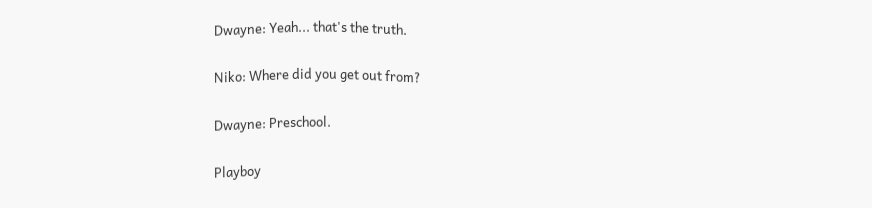Dwayne: Yeah... that's the truth.

Niko: Where did you get out from?

Dwayne: Preschool.

Playboy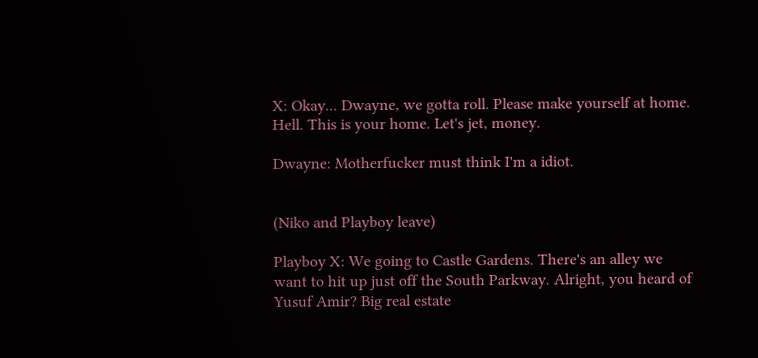X: Okay... Dwayne, we gotta roll. Please make yourself at home. Hell. This is your home. Let's jet, money.

Dwayne: Motherfucker must think I'm a idiot.


(Niko and Playboy leave)

Playboy X: We going to Castle Gardens. There's an alley we want to hit up just off the South Parkway. Alright, you heard of Yusuf Amir? Big real estate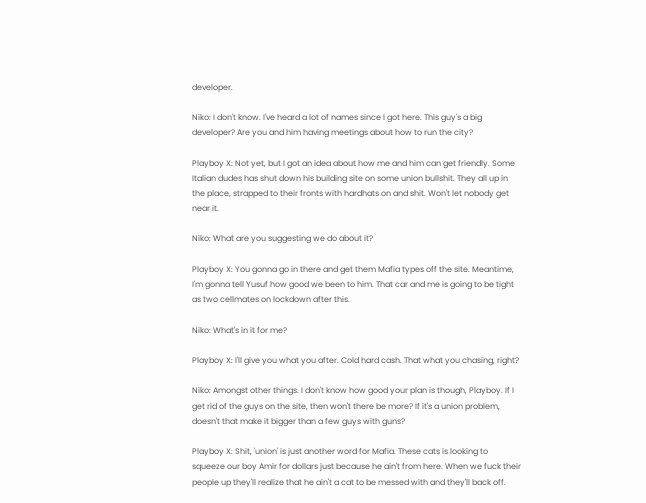developer.

Niko: I don't know. I've heard a lot of names since I got here. This guy's a big developer? Are you and him having meetings about how to run the city?

Playboy X: Not yet, but I got an idea about how me and him can get friendly. Some Italian dudes has shut down his building site on some union bullshit. They all up in the place, strapped to their fronts with hardhats on and shit. Won't let nobody get near it.

Niko: What are you suggesting we do about it?

Playboy X: You gonna go in there and get them Mafia types off the site. Meantime, I'm gonna tell Yusuf how good we been to him. That car and me is going to be tight as two cellmates on lockdown after this.

Niko: What's in it for me?

Playboy X: I'll give you what you after. Cold hard cash. That what you chasing, right?

Niko: Amongst other things. I don't know how good your plan is though, Playboy. If I get rid of the guys on the site, then won't there be more? If it's a union problem, doesn't that make it bigger than a few guys with guns?

Playboy X: Shit, 'union' is just another word for Mafia. These cats is looking to squeeze our boy Amir for dollars just because he ain't from here. When we fuck their people up they'll realize that he ain't a cat to be messed with and they'll back off.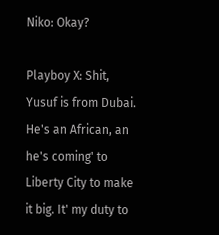Niko: Okay?

Playboy X: Shit, Yusuf is from Dubai. He's an African, an he's coming' to Liberty City to make it big. It' my duty to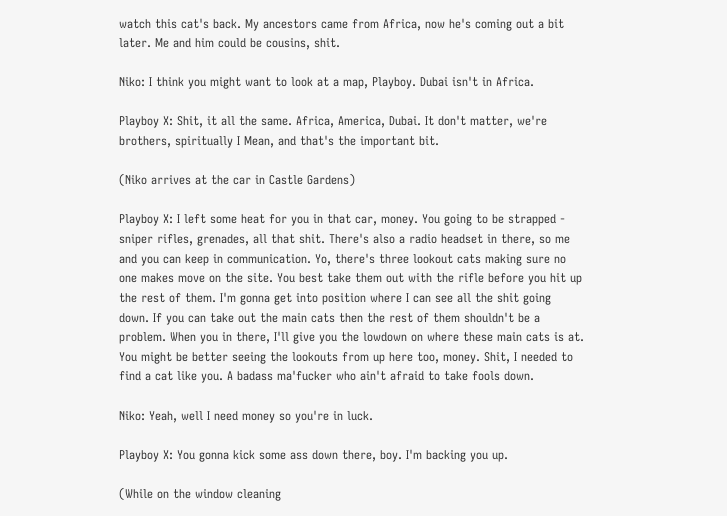watch this cat's back. My ancestors came from Africa, now he's coming out a bit later. Me and him could be cousins, shit.

Niko: I think you might want to look at a map, Playboy. Dubai isn't in Africa.

Playboy X: Shit, it all the same. Africa, America, Dubai. It don't matter, we're brothers, spiritually I Mean, and that's the important bit.

(Niko arrives at the car in Castle Gardens)

Playboy X: I left some heat for you in that car, money. You going to be strapped - sniper rifles, grenades, all that shit. There's also a radio headset in there, so me and you can keep in communication. Yo, there's three lookout cats making sure no one makes move on the site. You best take them out with the rifle before you hit up the rest of them. I'm gonna get into position where I can see all the shit going down. If you can take out the main cats then the rest of them shouldn't be a problem. When you in there, I'll give you the lowdown on where these main cats is at. You might be better seeing the lookouts from up here too, money. Shit, I needed to find a cat like you. A badass ma'fucker who ain't afraid to take fools down.

Niko: Yeah, well I need money so you're in luck.

Playboy X: You gonna kick some ass down there, boy. I'm backing you up.

(While on the window cleaning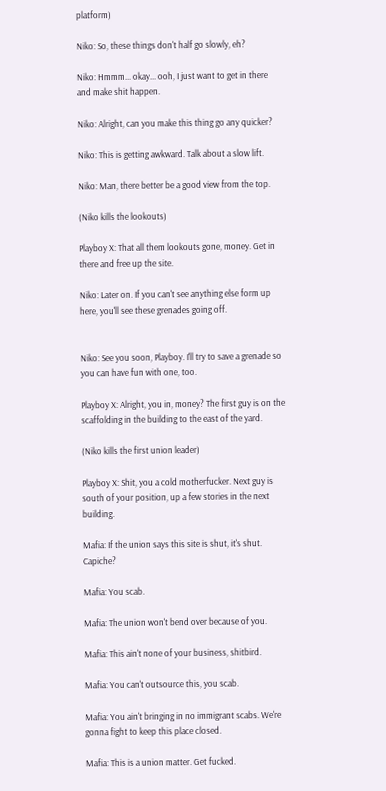platform)

Niko: So, these things don't half go slowly, eh?

Niko: Hmmm... okay... ooh, I just want to get in there and make shit happen.

Niko: Alright, can you make this thing go any quicker?

Niko: This is getting awkward. Talk about a slow lift.

Niko: Man, there better be a good view from the top.

(Niko kills the lookouts)

Playboy X: That all them lookouts gone, money. Get in there and free up the site.

Niko: Later on. If you can't see anything else form up here, you'll see these grenades going off.


Niko: See you soon, Playboy. I'll try to save a grenade so you can have fun with one, too.

Playboy X: Alright, you in, money? The first guy is on the scaffolding in the building to the east of the yard.

(Niko kills the first union leader)

Playboy X: Shit, you a cold motherfucker. Next guy is south of your position, up a few stories in the next building.

Mafia: If the union says this site is shut, it's shut. Capiche?

Mafia: You scab.

Mafia: The union won't bend over because of you.

Mafia: This ain't none of your business, shitbird.

Mafia: You can't outsource this, you scab.

Mafia: You ain't bringing in no immigrant scabs. We're gonna fight to keep this place closed.

Mafia: This is a union matter. Get fucked.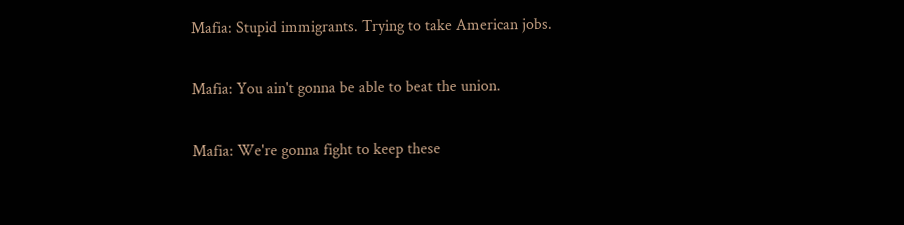Mafia: Stupid immigrants. Trying to take American jobs.

Mafia: You ain't gonna be able to beat the union.

Mafia: We're gonna fight to keep these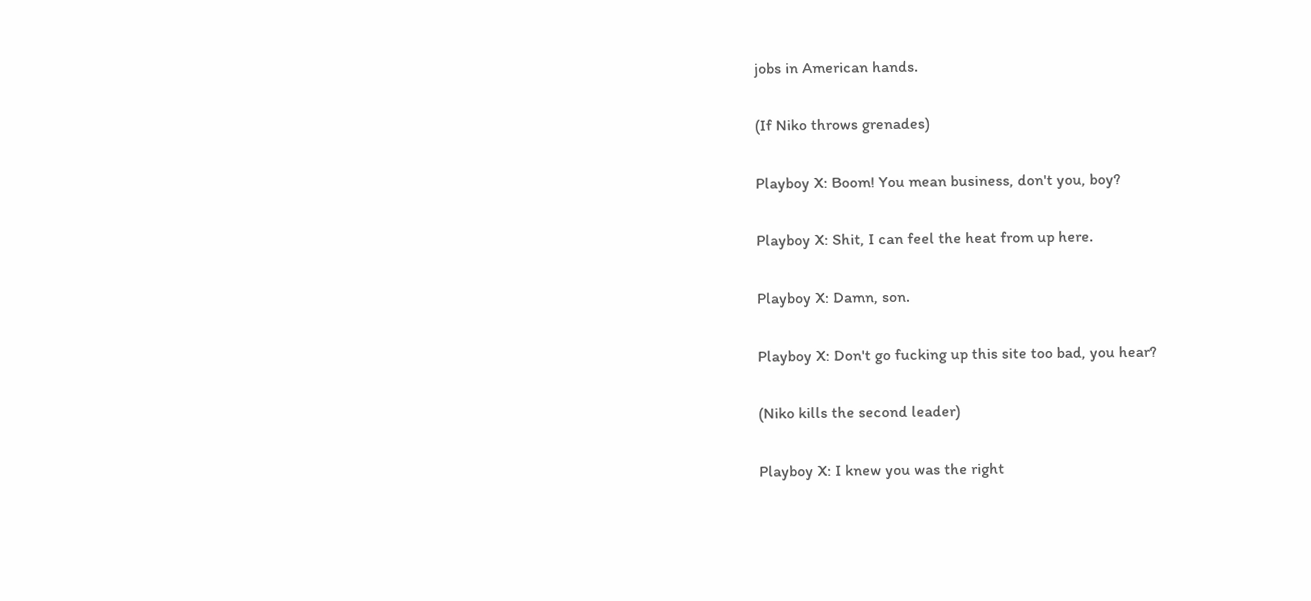jobs in American hands.

(If Niko throws grenades)

Playboy X: Boom! You mean business, don't you, boy?

Playboy X: Shit, I can feel the heat from up here.

Playboy X: Damn, son.

Playboy X: Don't go fucking up this site too bad, you hear?

(Niko kills the second leader)

Playboy X: I knew you was the right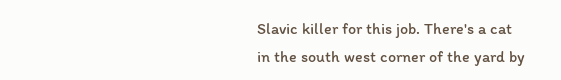Slavic killer for this job. There's a cat in the south west corner of the yard by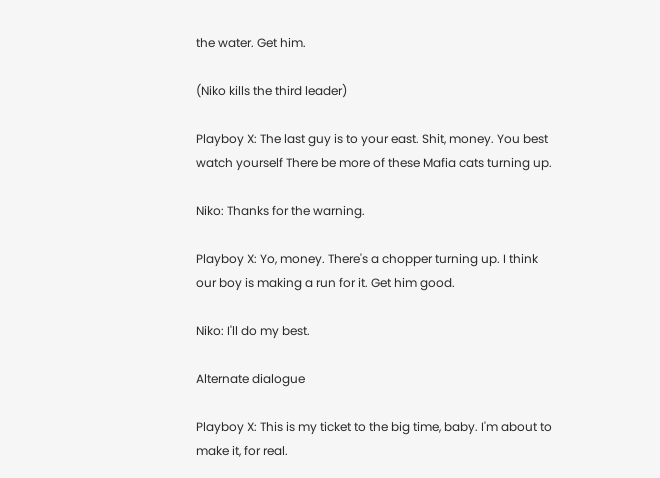the water. Get him.

(Niko kills the third leader)

Playboy X: The last guy is to your east. Shit, money. You best watch yourself There be more of these Mafia cats turning up.

Niko: Thanks for the warning.

Playboy X: Yo, money. There's a chopper turning up. I think our boy is making a run for it. Get him good.

Niko: I'll do my best.

Alternate dialogue

Playboy X: This is my ticket to the big time, baby. I'm about to make it, for real.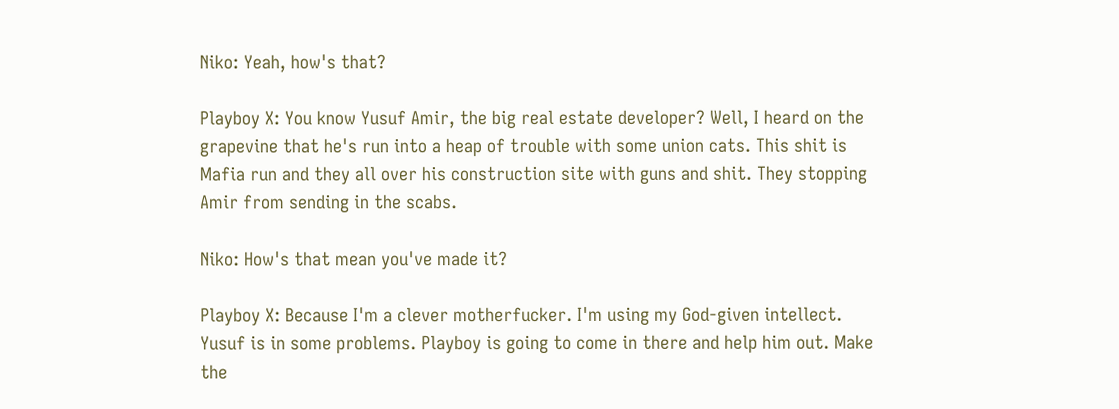Niko: Yeah, how's that?

Playboy X: You know Yusuf Amir, the big real estate developer? Well, I heard on the grapevine that he's run into a heap of trouble with some union cats. This shit is Mafia run and they all over his construction site with guns and shit. They stopping Amir from sending in the scabs.

Niko: How's that mean you've made it?

Playboy X: Because I'm a clever motherfucker. I'm using my God-given intellect. Yusuf is in some problems. Playboy is going to come in there and help him out. Make the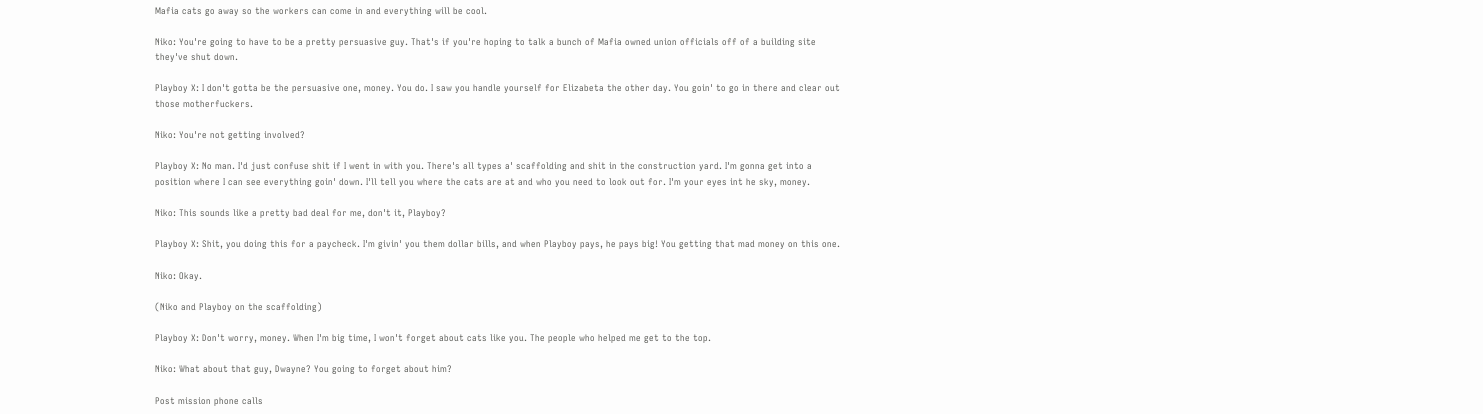Mafia cats go away so the workers can come in and everything will be cool.

Niko: You're going to have to be a pretty persuasive guy. That's if you're hoping to talk a bunch of Mafia owned union officials off of a building site they've shut down.

Playboy X: I don't gotta be the persuasive one, money. You do. I saw you handle yourself for Elizabeta the other day. You goin' to go in there and clear out those motherfuckers.

Niko: You're not getting involved?

Playboy X: No man. I'd just confuse shit if I went in with you. There's all types a' scaffolding and shit in the construction yard. I'm gonna get into a position where I can see everything goin' down. I'll tell you where the cats are at and who you need to look out for. I'm your eyes int he sky, money.

Niko: This sounds like a pretty bad deal for me, don't it, Playboy?

Playboy X: Shit, you doing this for a paycheck. I'm givin' you them dollar bills, and when Playboy pays, he pays big! You getting that mad money on this one.

Niko: Okay.

(Niko and Playboy on the scaffolding)

Playboy X: Don't worry, money. When I'm big time, I won't forget about cats like you. The people who helped me get to the top.

Niko: What about that guy, Dwayne? You going to forget about him?

Post mission phone calls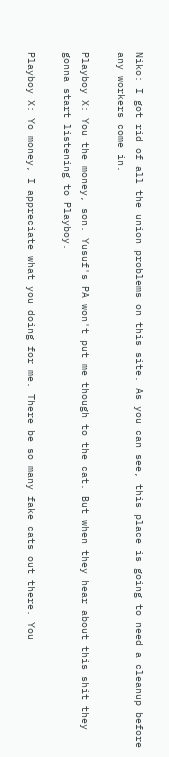Niko: I got rid of all the union problems on this site. As you can see, this place is going to need a cleanup before any workers come in.

Playboy X: You the money, son. Yusuf's PA won't put me though to the cat. But when they hear about this shit they gonna start listening to Playboy.

Playboy X: Yo money, I appreciate what you doing for me. There be so many fake cats out there. You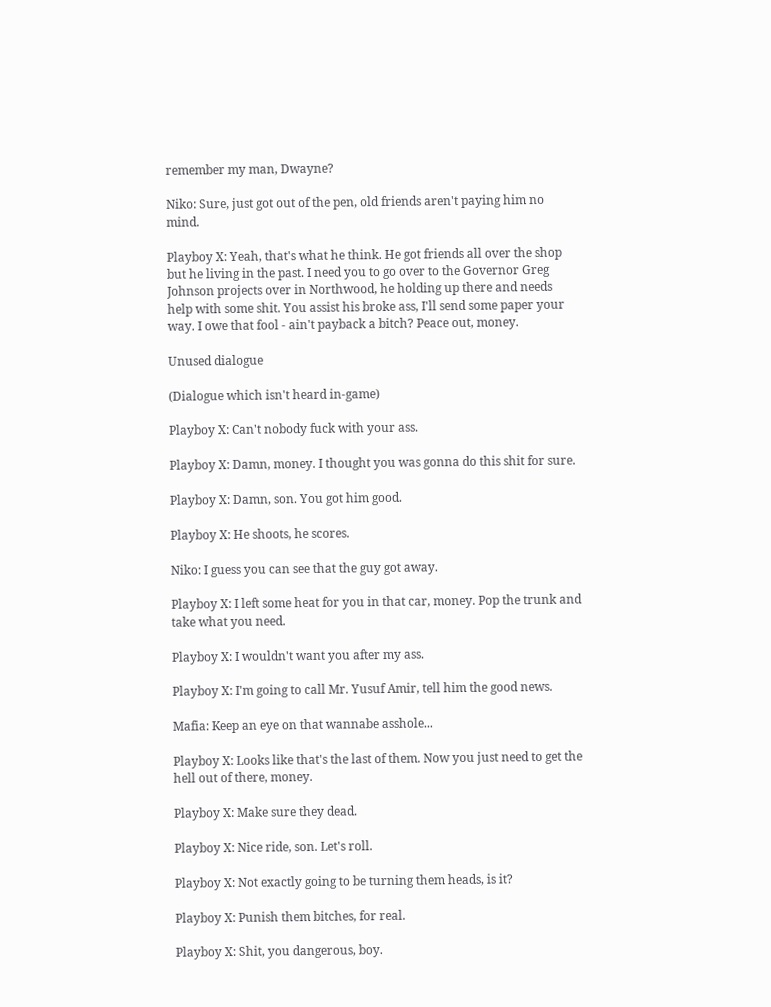remember my man, Dwayne?

Niko: Sure, just got out of the pen, old friends aren't paying him no mind.

Playboy X: Yeah, that's what he think. He got friends all over the shop but he living in the past. I need you to go over to the Governor Greg Johnson projects over in Northwood, he holding up there and needs help with some shit. You assist his broke ass, I'll send some paper your way. I owe that fool - ain't payback a bitch? Peace out, money.

Unused dialogue

(Dialogue which isn't heard in-game)

Playboy X: Can't nobody fuck with your ass.

Playboy X: Damn, money. I thought you was gonna do this shit for sure.

Playboy X: Damn, son. You got him good.

Playboy X: He shoots, he scores.

Niko: I guess you can see that the guy got away.

Playboy X: I left some heat for you in that car, money. Pop the trunk and take what you need.

Playboy X: I wouldn't want you after my ass.

Playboy X: I'm going to call Mr. Yusuf Amir, tell him the good news.

Mafia: Keep an eye on that wannabe asshole...

Playboy X: Looks like that's the last of them. Now you just need to get the hell out of there, money.

Playboy X: Make sure they dead.

Playboy X: Nice ride, son. Let's roll.

Playboy X: Not exactly going to be turning them heads, is it?

Playboy X: Punish them bitches, for real.

Playboy X: Shit, you dangerous, boy.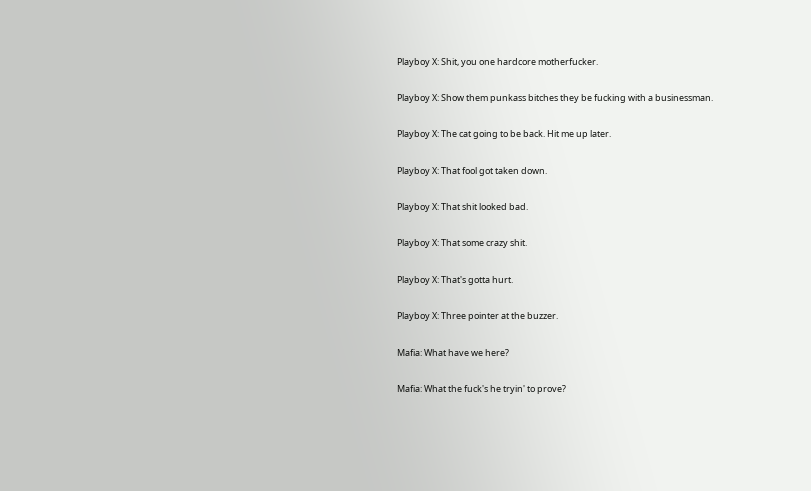Playboy X: Shit, you one hardcore motherfucker.

Playboy X: Show them punkass bitches they be fucking with a businessman.

Playboy X: The cat going to be back. Hit me up later.

Playboy X: That fool got taken down.

Playboy X: That shit looked bad.

Playboy X: That some crazy shit.

Playboy X: That's gotta hurt.

Playboy X: Three pointer at the buzzer.

Mafia: What have we here?

Mafia: What the fuck's he tryin' to prove?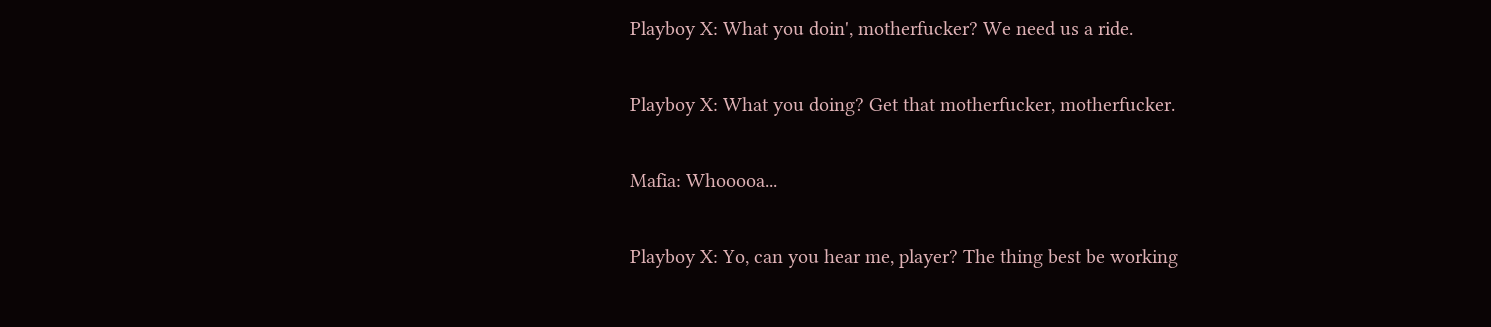Playboy X: What you doin', motherfucker? We need us a ride.

Playboy X: What you doing? Get that motherfucker, motherfucker.

Mafia: Whooooa...

Playboy X: Yo, can you hear me, player? The thing best be working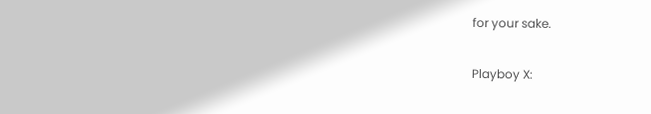for your sake.

Playboy X: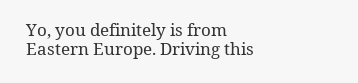Yo, you definitely is from Eastern Europe. Driving this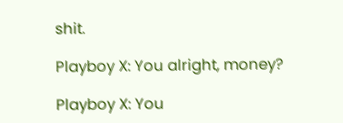shit.

Playboy X: You alright, money?

Playboy X: You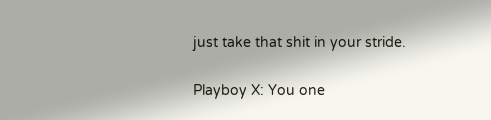just take that shit in your stride.

Playboy X: You one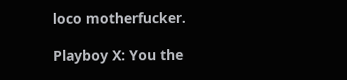loco motherfucker.

Playboy X: You the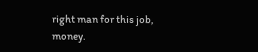right man for this job, money.